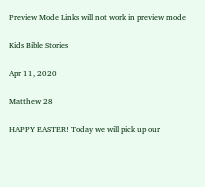Preview Mode Links will not work in preview mode

Kids Bible Stories

Apr 11, 2020

Matthew 28

HAPPY EASTER! Today we will pick up our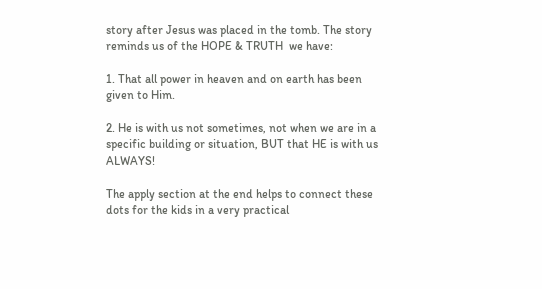story after Jesus was placed in the tomb. The story reminds us of the HOPE & TRUTH  we have:

1. That all power in heaven and on earth has been given to Him.

2. He is with us not sometimes, not when we are in a specific building or situation, BUT that HE is with us ALWAYS!

The apply section at the end helps to connect these dots for the kids in a very practical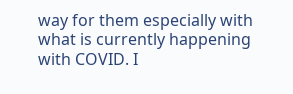way for them especially with what is currently happening with COVID. I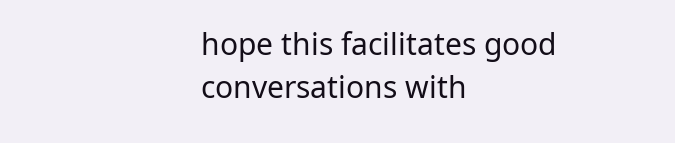hope this facilitates good conversations with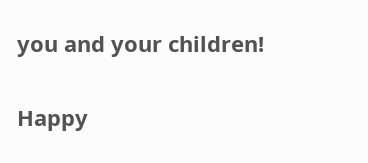you and your children!

Happy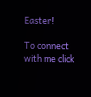Easter!

To connect with me click